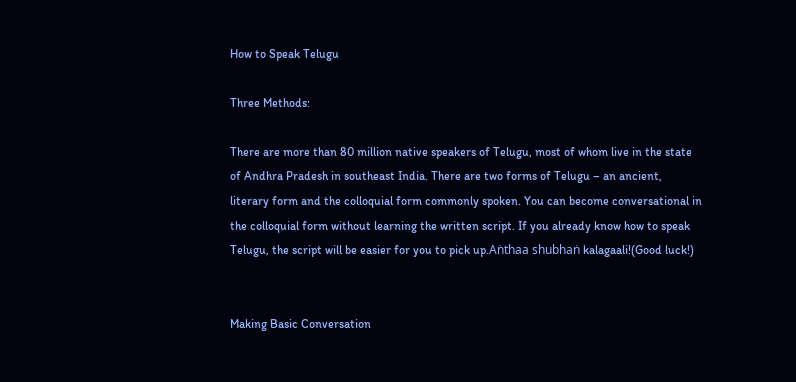How to Speak Telugu

Three Methods:

There are more than 80 million native speakers of Telugu, most of whom live in the state of Andhra Pradesh in southeast India. There are two forms of Telugu – an ancient, literary form and the colloquial form commonly spoken. You can become conversational in the colloquial form without learning the written script. If you already know how to speak Telugu, the script will be easier for you to pick up.Aṅthaa shubhaṅ kalagaali!(Good luck!)


Making Basic Conversation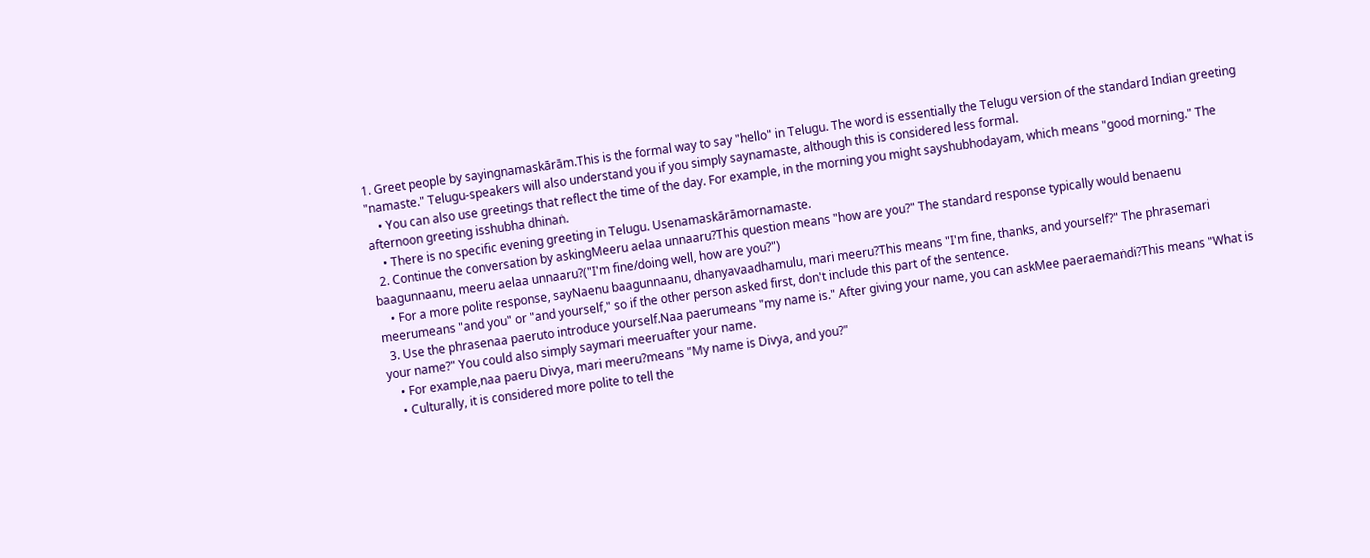1. Greet people by sayingnamaskārām.This is the formal way to say "hello" in Telugu. The word is essentially the Telugu version of the standard Indian greeting "namaste." Telugu-speakers will also understand you if you simply saynamaste, although this is considered less formal.
    • You can also use greetings that reflect the time of the day. For example, in the morning you might sayshubhodayam, which means "good morning." The afternoon greeting isshubha dhinaṅ.
    • There is no specific evening greeting in Telugu. Usenamaskārāmornamaste.
  2. Continue the conversation by askingMeeru aelaa unnaaru?This question means "how are you?" The standard response typically would benaenu baagunnaanu, meeru aelaa unnaaru?("I'm fine/doing well, how are you?")
    • For a more polite response, sayNaenu baagunnaanu, dhanyavaadhamulu, mari meeru?This means "I'm fine, thanks, and yourself?" The phrasemari meerumeans "and you" or "and yourself," so if the other person asked first, don't include this part of the sentence.
  3. Use the phrasenaa paeruto introduce yourself.Naa paerumeans "my name is." After giving your name, you can askMee paeraemaṅdi?This means "What is your name?" You could also simply saymari meeruafter your name.
    • For example,naa paeru Divya, mari meeru?means "My name is Divya, and you?"
    • Culturally, it is considered more polite to tell the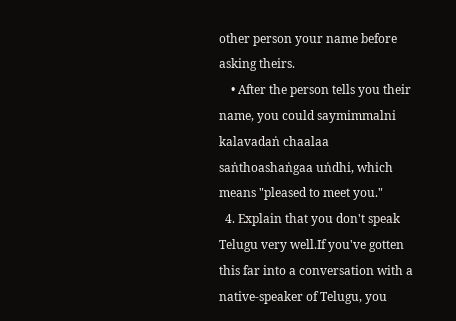other person your name before asking theirs.
    • After the person tells you their name, you could saymimmalni kalavadaṅ chaalaa saṅthoashaṅgaa uṅdhi, which means "pleased to meet you."
  4. Explain that you don't speak Telugu very well.If you've gotten this far into a conversation with a native-speaker of Telugu, you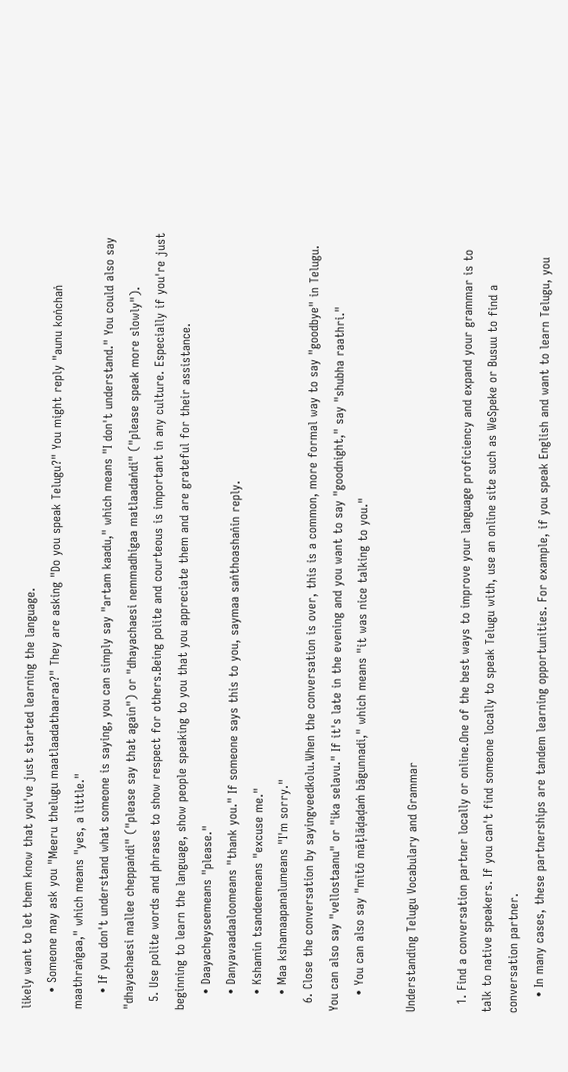likely want to let them know that you've just started learning the language.
    • Someone may ask you "Meeru thelugu maatlaadathaaraa?" They are asking "Do you speak Telugu?" You might reply "aunu koṅchaṅ maathraṅgaa," which means "yes, a little."
    • If you don't understand what someone is saying, you can simply say "artam kaadu," which means "I don't understand." You could also say "dhayachaesi mallee cheppaṅdi" ("please say that again") or "dhayachaesi nemmadhigaa matlaadaṅdi" ("please speak more slowly").
  5. Use polite words and phrases to show respect for others.Being polite and courteous is important in any culture. Especially if you're just beginning to learn the language, show people speaking to you that you appreciate them and are grateful for their assistance.
    • Daayacheyseemeans "please."
    • Danyavaadaaloomeans "thank you." If someone says this to you, saymaa saṅthoashaṅin reply.
    • Kshamin tsandeemeans "excuse me."
    • Maa kshamaapanalumeans "I'm sorry."
  6. Close the conversation by sayingveedkolu.When the conversation is over, this is a common, more formal way to say "goodbye" in Telugu. You can also say "vellostaanu" or "ika selavu." If it's late in the evening and you want to say "goodnight," say "shubha raathri."
    • You can also say "mītō māṭlāḍaḍaṁ bāgunnadi," which means "it was nice talking to you."

Understanding Telugu Vocabulary and Grammar

  1. Find a conversation partner locally or online.One of the best ways to improve your language proficiency and expand your grammar is to talk to native speakers. If you can't find someone locally to speak Telugu with, use an online site such as WeSpeke or Busuu to find a conversation partner.
    • In many cases, these partnerships are tandem learning opportunities. For example, if you speak English and want to learn Telugu, you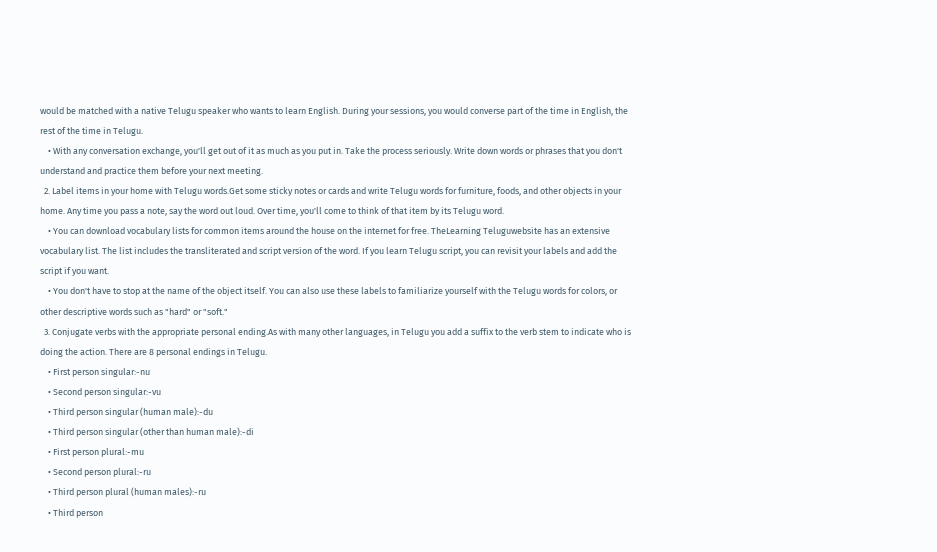would be matched with a native Telugu speaker who wants to learn English. During your sessions, you would converse part of the time in English, the rest of the time in Telugu.
    • With any conversation exchange, you'll get out of it as much as you put in. Take the process seriously. Write down words or phrases that you don't understand and practice them before your next meeting.
  2. Label items in your home with Telugu words.Get some sticky notes or cards and write Telugu words for furniture, foods, and other objects in your home. Any time you pass a note, say the word out loud. Over time, you'll come to think of that item by its Telugu word.
    • You can download vocabulary lists for common items around the house on the internet for free. TheLearning Teluguwebsite has an extensive vocabulary list. The list includes the transliterated and script version of the word. If you learn Telugu script, you can revisit your labels and add the script if you want.
    • You don't have to stop at the name of the object itself. You can also use these labels to familiarize yourself with the Telugu words for colors, or other descriptive words such as "hard" or "soft."
  3. Conjugate verbs with the appropriate personal ending.As with many other languages, in Telugu you add a suffix to the verb stem to indicate who is doing the action. There are 8 personal endings in Telugu.
    • First person singular:-nu
    • Second person singular:-vu
    • Third person singular (human male):-du
    • Third person singular (other than human male):-di
    • First person plural:-mu
    • Second person plural:-ru
    • Third person plural (human males):-ru
    • Third person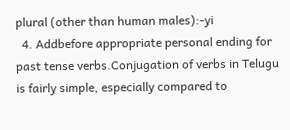plural (other than human males):-yi
  4. Addbefore appropriate personal ending for past tense verbs.Conjugation of verbs in Telugu is fairly simple, especially compared to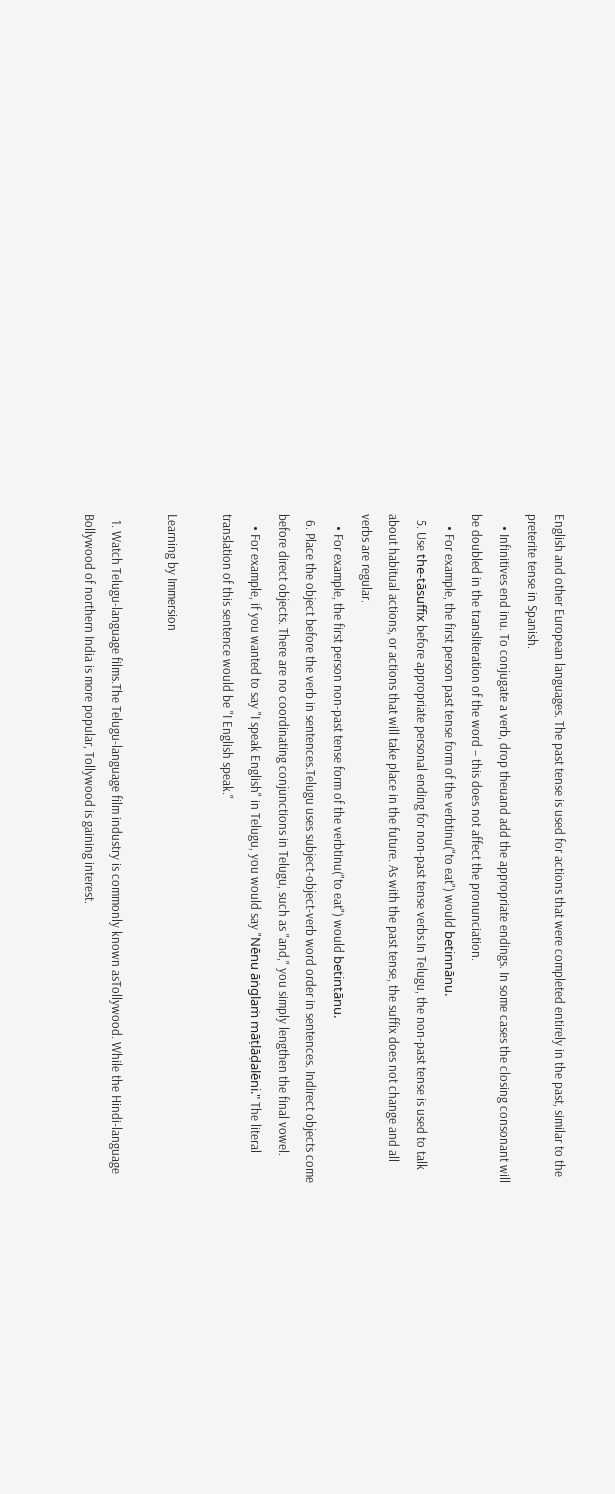English and other European languages. The past tense is used for actions that were completed entirely in the past, similar to the preterite tense in Spanish.
    • Infinitives end inu. To conjugate a verb, drop theuand add the appropriate endings. In some cases the closing consonant will be doubled in the transliteration of the word – this does not affect the pronunciation.
    • For example, the first person past tense form of the verbtinu("to eat") would betinnānu.
  5. Use the-tāsuffix before appropriate personal ending for non-past tense verbs.In Telugu, the non-past tense is used to talk about habitual actions, or actions that will take place in the future. As with the past tense, the suffix does not change and all verbs are regular.
    • For example, the first person non-past tense form of the verbtinu("to eat") would betintānu.
  6. Place the object before the verb in sentences.Telugu uses subject-object-verb word order in sentences. Indirect objects come before direct objects. There are no coordinating conjunctions in Telugu, such as "and," you simply lengthen the final vowel.
    • For example, if you wanted to say "I speak English" in Telugu, you would say "Nēnu āṅglaṁ māṭlāḍalēni." The literal translation of this sentence would be "I English speak."

Learning by Immersion

  1. Watch Telugu-language films.The Telugu-language film industry is commonly known asTollywood. While the Hindi-language Bollywood of northern India is more popular, Tollywood is gaining interest.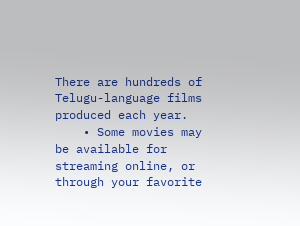There are hundreds of Telugu-language films produced each year.
    • Some movies may be available for streaming online, or through your favorite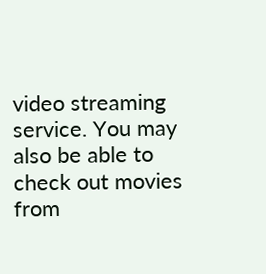video streaming service. You may also be able to check out movies from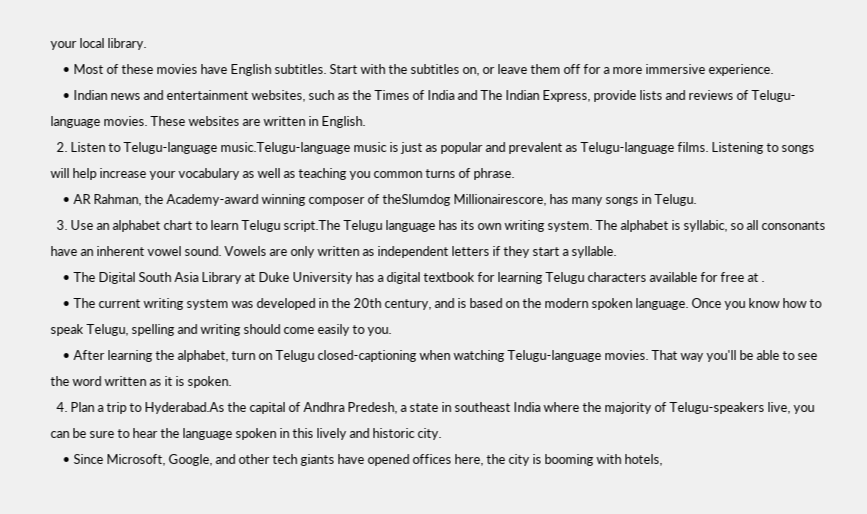your local library.
    • Most of these movies have English subtitles. Start with the subtitles on, or leave them off for a more immersive experience.
    • Indian news and entertainment websites, such as the Times of India and The Indian Express, provide lists and reviews of Telugu-language movies. These websites are written in English.
  2. Listen to Telugu-language music.Telugu-language music is just as popular and prevalent as Telugu-language films. Listening to songs will help increase your vocabulary as well as teaching you common turns of phrase.
    • AR Rahman, the Academy-award winning composer of theSlumdog Millionairescore, has many songs in Telugu.
  3. Use an alphabet chart to learn Telugu script.The Telugu language has its own writing system. The alphabet is syllabic, so all consonants have an inherent vowel sound. Vowels are only written as independent letters if they start a syllable.
    • The Digital South Asia Library at Duke University has a digital textbook for learning Telugu characters available for free at .
    • The current writing system was developed in the 20th century, and is based on the modern spoken language. Once you know how to speak Telugu, spelling and writing should come easily to you.
    • After learning the alphabet, turn on Telugu closed-captioning when watching Telugu-language movies. That way you'll be able to see the word written as it is spoken.
  4. Plan a trip to Hyderabad.As the capital of Andhra Predesh, a state in southeast India where the majority of Telugu-speakers live, you can be sure to hear the language spoken in this lively and historic city.
    • Since Microsoft, Google, and other tech giants have opened offices here, the city is booming with hotels,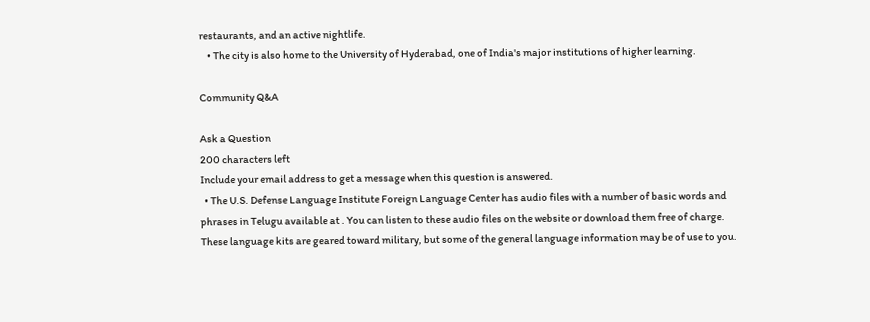restaurants, and an active nightlife.
    • The city is also home to the University of Hyderabad, one of India's major institutions of higher learning.

Community Q&A

Ask a Question
200 characters left
Include your email address to get a message when this question is answered.
  • The U.S. Defense Language Institute Foreign Language Center has audio files with a number of basic words and phrases in Telugu available at . You can listen to these audio files on the website or download them free of charge. These language kits are geared toward military, but some of the general language information may be of use to you.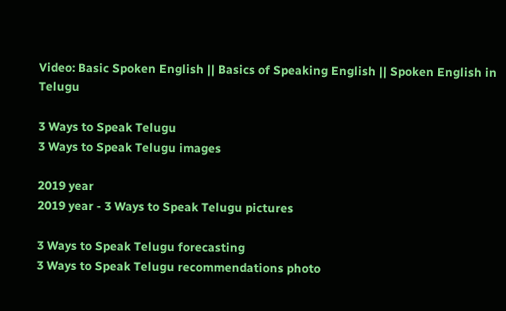Video: Basic Spoken English || Basics of Speaking English || Spoken English in Telugu

3 Ways to Speak Telugu
3 Ways to Speak Telugu images

2019 year
2019 year - 3 Ways to Speak Telugu pictures

3 Ways to Speak Telugu forecasting
3 Ways to Speak Telugu recommendations photo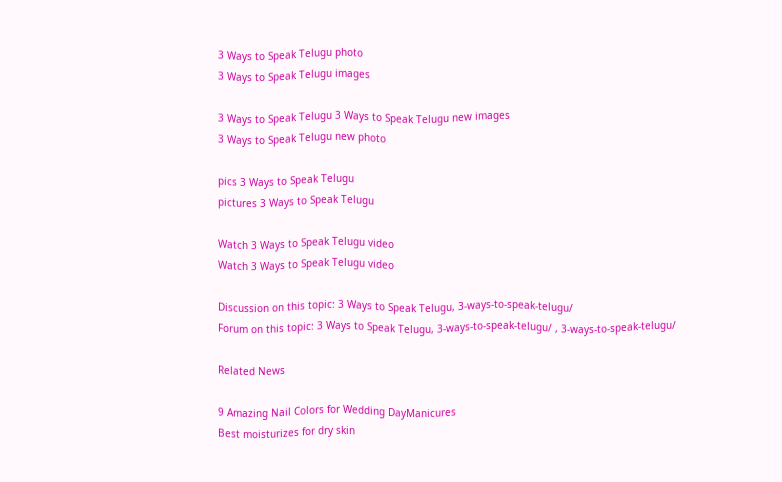3 Ways to Speak Telugu photo
3 Ways to Speak Telugu images

3 Ways to Speak Telugu 3 Ways to Speak Telugu new images
3 Ways to Speak Telugu new photo

pics 3 Ways to Speak Telugu
pictures 3 Ways to Speak Telugu

Watch 3 Ways to Speak Telugu video
Watch 3 Ways to Speak Telugu video

Discussion on this topic: 3 Ways to Speak Telugu, 3-ways-to-speak-telugu/
Forum on this topic: 3 Ways to Speak Telugu, 3-ways-to-speak-telugu/ , 3-ways-to-speak-telugu/

Related News

9 Amazing Nail Colors for Wedding DayManicures
Best moisturizes for dry skin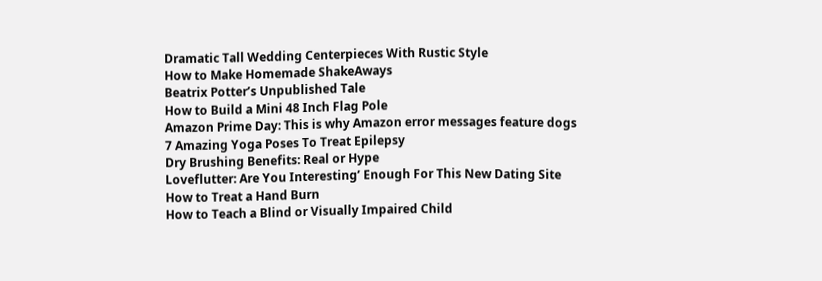Dramatic Tall Wedding Centerpieces With Rustic Style
How to Make Homemade ShakeAways
Beatrix Potter’s Unpublished Tale
How to Build a Mini 48 Inch Flag Pole
Amazon Prime Day: This is why Amazon error messages feature dogs
7 Amazing Yoga Poses To Treat Epilepsy
Dry Brushing Benefits: Real or Hype
Loveflutter: Are You Interesting’ Enough For This New Dating Site
How to Treat a Hand Burn
How to Teach a Blind or Visually Impaired Child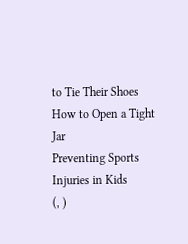to Tie Their Shoes
How to Open a Tight Jar
Preventing Sports Injuries in Kids
(, )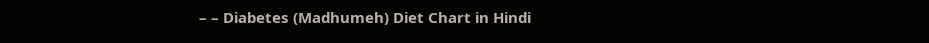– – Diabetes (Madhumeh) Diet Chart in Hindi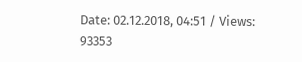Date: 02.12.2018, 04:51 / Views: 93353